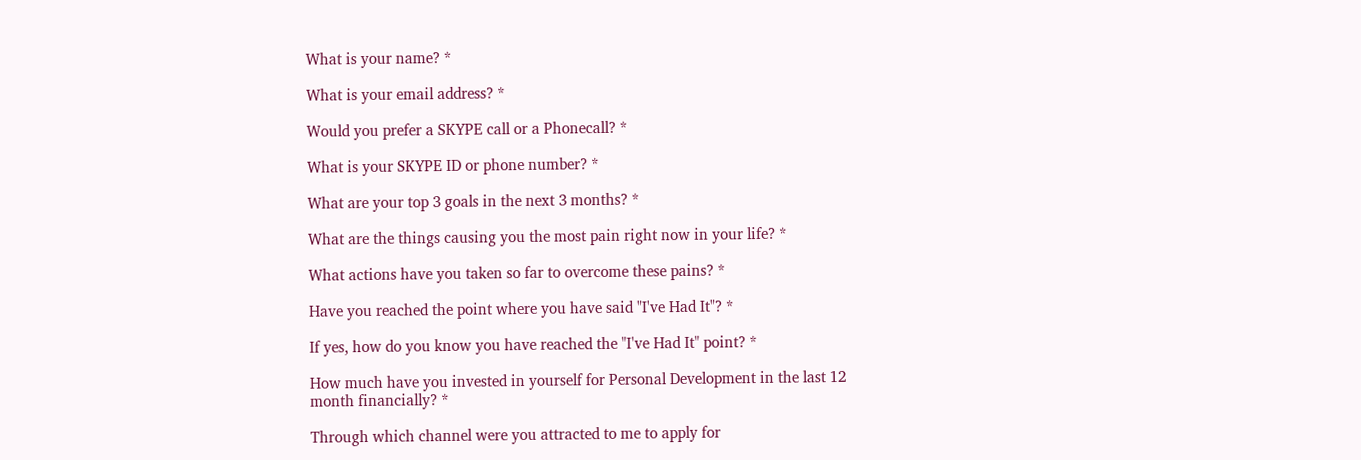What is your name? *

What is your email address? *

Would you prefer a SKYPE call or a Phonecall? *

What is your SKYPE ID or phone number? *

What are your top 3 goals in the next 3 months? *

What are the things causing you the most pain right now in your life? *

What actions have you taken so far to overcome these pains? *

Have you reached the point where you have said "I've Had It"? *

If yes, how do you know you have reached the "I've Had It" point? *

How much have you invested in yourself for Personal Development in the last 12 month financially? *

Through which channel were you attracted to me to apply for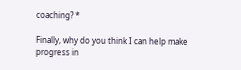coaching? *

Finally, why do you think I can help make progress in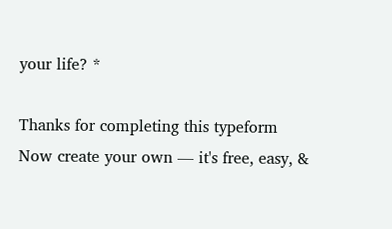your life? *

Thanks for completing this typeform
Now create your own — it's free, easy, &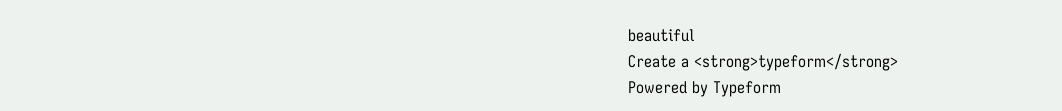beautiful
Create a <strong>typeform</strong>
Powered by Typeform